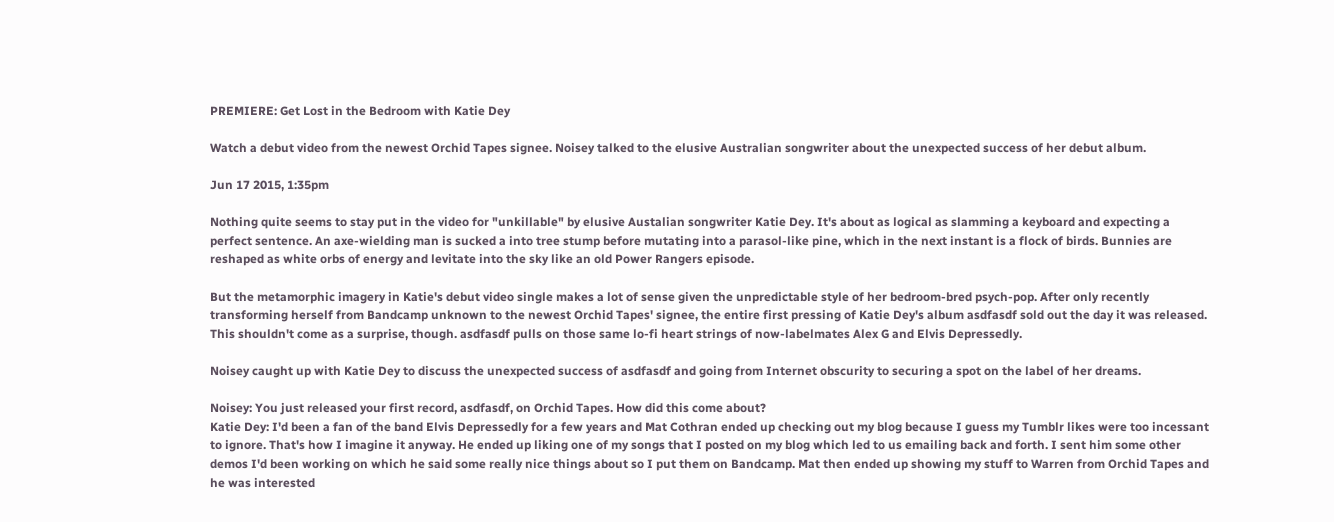PREMIERE: Get Lost in the Bedroom with Katie Dey

Watch a debut video from the newest Orchid Tapes signee. Noisey talked to the elusive Australian songwriter about the unexpected success of her debut album.

Jun 17 2015, 1:35pm

Nothing quite seems to stay put in the video for "unkillable" by elusive Austalian songwriter Katie Dey. It's about as logical as slamming a keyboard and expecting a perfect sentence. An axe-wielding man is sucked a into tree stump before mutating into a parasol-like pine, which in the next instant is a flock of birds. Bunnies are reshaped as white orbs of energy and levitate into the sky like an old Power Rangers episode.

But the metamorphic imagery in Katie's debut video single makes a lot of sense given the unpredictable style of her bedroom-bred psych-pop. After only recently transforming herself from Bandcamp unknown to the newest Orchid Tapes' signee, the entire first pressing of Katie Dey's album asdfasdf sold out the day it was released. This shouldn't come as a surprise, though. asdfasdf pulls on those same lo-fi heart strings of now-labelmates Alex G and Elvis Depressedly.

Noisey caught up with Katie Dey to discuss the unexpected success of asdfasdf and going from Internet obscurity to securing a spot on the label of her dreams.

Noisey: You just released your first record, asdfasdf, on Orchid Tapes. How did this come about?
Katie Dey: I'd been a fan of the band Elvis Depressedly for a few years and Mat Cothran ended up checking out my blog because I guess my Tumblr likes were too incessant to ignore. That's how I imagine it anyway. He ended up liking one of my songs that I posted on my blog which led to us emailing back and forth. I sent him some other demos I'd been working on which he said some really nice things about so I put them on Bandcamp. Mat then ended up showing my stuff to Warren from Orchid Tapes and he was interested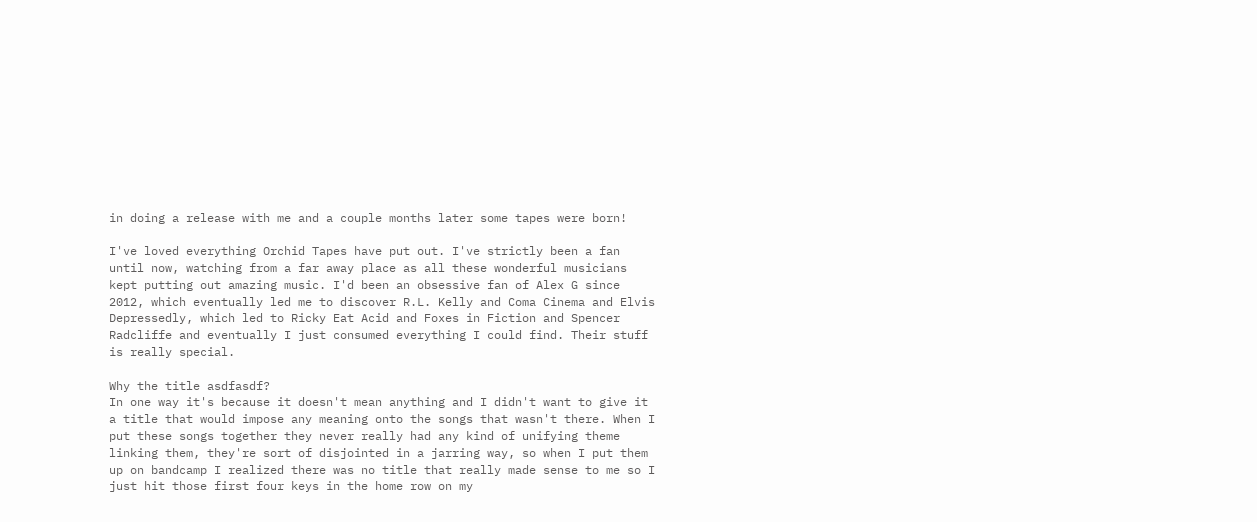in doing a release with me and a couple months later some tapes were born!

I've loved everything Orchid Tapes have put out. I've strictly been a fan until now, watching from a far away place as all these wonderful musicians kept putting out amazing music. I'd been an obsessive fan of Alex G since 2012, which eventually led me to discover R.L. Kelly and Coma Cinema and Elvis Depressedly, which led to Ricky Eat Acid and Foxes in Fiction and Spencer Radcliffe and eventually I just consumed everything I could find. Their stuff is really special.

Why the title asdfasdf?
In one way it's because it doesn't mean anything and I didn't want to give it a title that would impose any meaning onto the songs that wasn't there. When I put these songs together they never really had any kind of unifying theme linking them, they're sort of disjointed in a jarring way, so when I put them up on bandcamp I realized there was no title that really made sense to me so I just hit those first four keys in the home row on my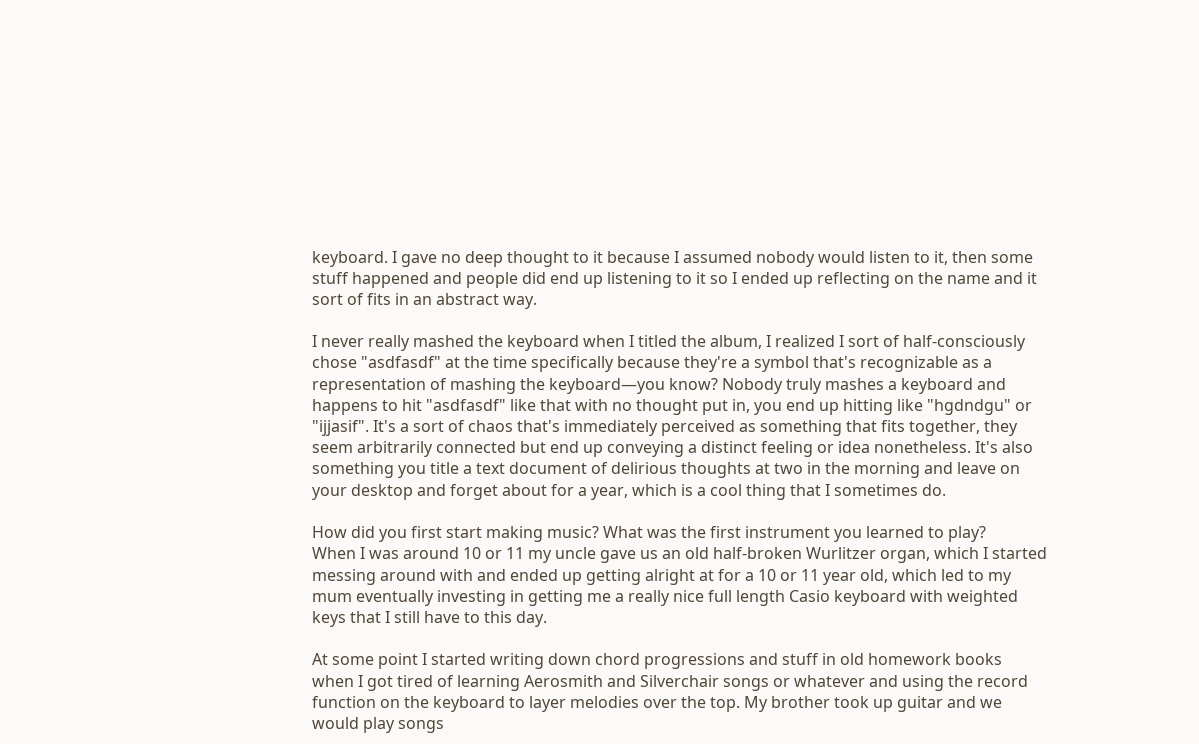keyboard. I gave no deep thought to it because I assumed nobody would listen to it, then some stuff happened and people did end up listening to it so I ended up reflecting on the name and it sort of fits in an abstract way.

I never really mashed the keyboard when I titled the album, I realized I sort of half-consciously chose "asdfasdf" at the time specifically because they're a symbol that's recognizable as a representation of mashing the keyboard—you know? Nobody truly mashes a keyboard and happens to hit "asdfasdf" like that with no thought put in, you end up hitting like "hgdndgu" or "ijjasif". It's a sort of chaos that's immediately perceived as something that fits together, they seem arbitrarily connected but end up conveying a distinct feeling or idea nonetheless. It's also something you title a text document of delirious thoughts at two in the morning and leave on your desktop and forget about for a year, which is a cool thing that I sometimes do.

How did you first start making music? What was the first instrument you learned to play?
When I was around 10 or 11 my uncle gave us an old half-broken Wurlitzer organ, which I started messing around with and ended up getting alright at for a 10 or 11 year old, which led to my mum eventually investing in getting me a really nice full length Casio keyboard with weighted keys that I still have to this day.

At some point I started writing down chord progressions and stuff in old homework books when I got tired of learning Aerosmith and Silverchair songs or whatever and using the record function on the keyboard to layer melodies over the top. My brother took up guitar and we would play songs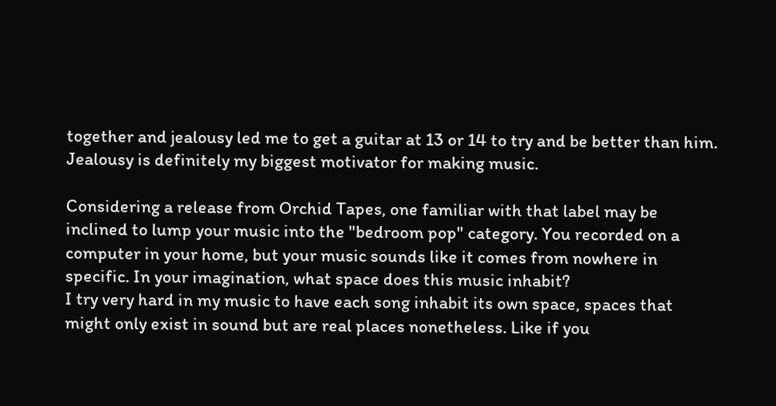together and jealousy led me to get a guitar at 13 or 14 to try and be better than him. Jealousy is definitely my biggest motivator for making music.

Considering a release from Orchid Tapes, one familiar with that label may be inclined to lump your music into the "bedroom pop" category. You recorded on a computer in your home, but your music sounds like it comes from nowhere in specific. In your imagination, what space does this music inhabit?
I try very hard in my music to have each song inhabit its own space, spaces that might only exist in sound but are real places nonetheless. Like if you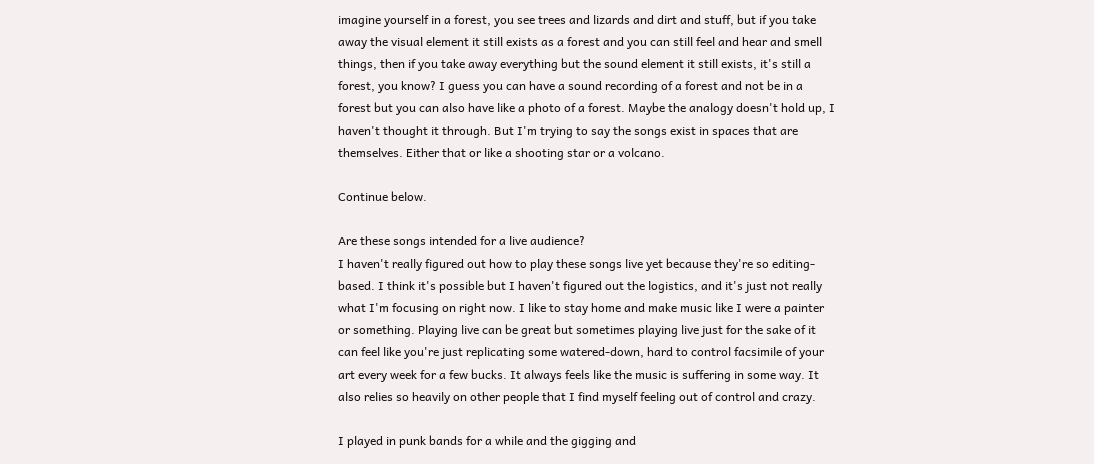imagine yourself in a forest, you see trees and lizards and dirt and stuff, but if you take away the visual element it still exists as a forest and you can still feel and hear and smell things, then if you take away everything but the sound element it still exists, it's still a forest, you know? I guess you can have a sound recording of a forest and not be in a forest but you can also have like a photo of a forest. Maybe the analogy doesn't hold up, I haven't thought it through. But I'm trying to say the songs exist in spaces that are themselves. Either that or like a shooting star or a volcano.

Continue below.

Are these songs intended for a live audience?
I haven't really figured out how to play these songs live yet because they're so editing-based. I think it's possible but I haven't figured out the logistics, and it's just not really what I'm focusing on right now. I like to stay home and make music like I were a painter or something. Playing live can be great but sometimes playing live just for the sake of it can feel like you're just replicating some watered-down, hard to control facsimile of your art every week for a few bucks. It always feels like the music is suffering in some way. It also relies so heavily on other people that I find myself feeling out of control and crazy.

I played in punk bands for a while and the gigging and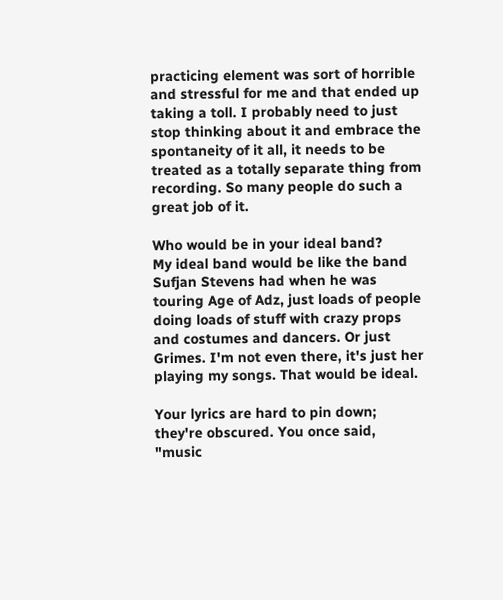practicing element was sort of horrible and stressful for me and that ended up taking a toll. I probably need to just stop thinking about it and embrace the spontaneity of it all, it needs to be treated as a totally separate thing from recording. So many people do such a great job of it.

Who would be in your ideal band?
My ideal band would be like the band Sufjan Stevens had when he was touring Age of Adz, just loads of people doing loads of stuff with crazy props and costumes and dancers. Or just Grimes. I'm not even there, it's just her playing my songs. That would be ideal.

Your lyrics are hard to pin down; they're obscured. You once said, "music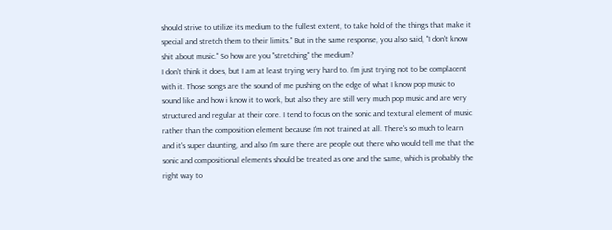should strive to utilize its medium to the fullest extent, to take hold of the things that make it special and stretch them to their limits." But in the same response, you also said, "I don't know shit about music." So how are you "stretching" the medium?
I don't think it does, but I am at least trying very hard to. I'm just trying not to be complacent with it. Those songs are the sound of me pushing on the edge of what I know pop music to sound like and how i know it to work, but also they are still very much pop music and are very structured and regular at their core. I tend to focus on the sonic and textural element of music rather than the composition element because I'm not trained at all. There's so much to learn and it's super daunting, and also I'm sure there are people out there who would tell me that the sonic and compositional elements should be treated as one and the same, which is probably the right way to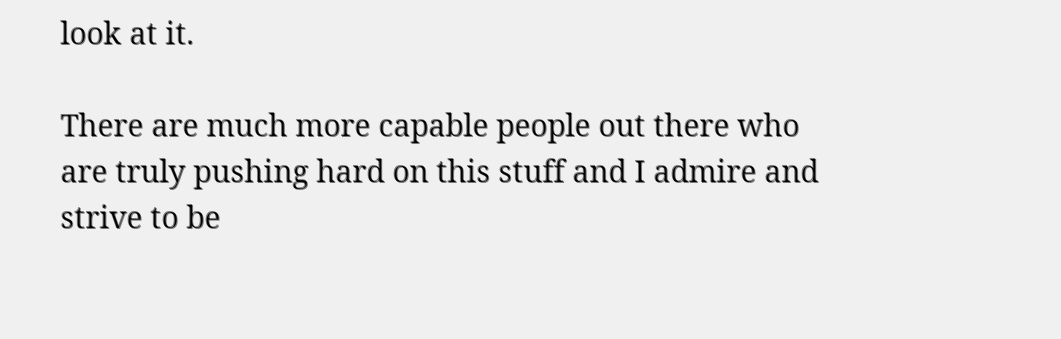look at it.

There are much more capable people out there who are truly pushing hard on this stuff and I admire and strive to be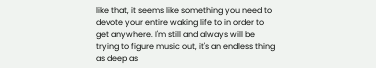like that, it seems like something you need to devote your entire waking life to in order to get anywhere. I'm still and always will be trying to figure music out, it's an endless thing as deep as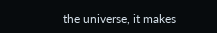the universe, it makes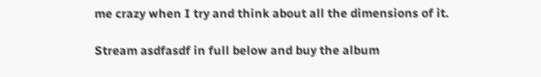me crazy when I try and think about all the dimensions of it.

Stream asdfasdf in full below and buy the album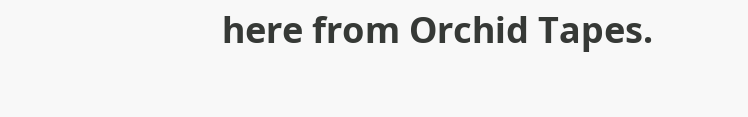here from Orchid Tapes.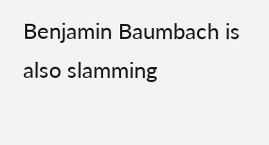Benjamin Baumbach is also slamming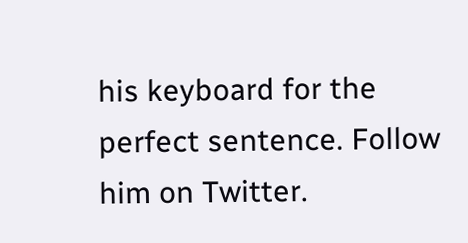his keyboard for the perfect sentence. Follow him on Twitter.